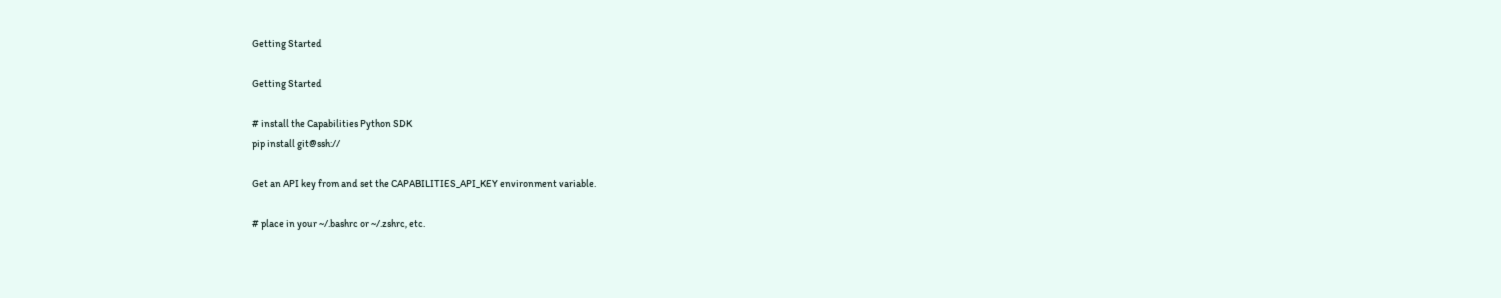Getting Started

Getting Started

# install the Capabilities Python SDK
pip install git@ssh://

Get an API key from and set the CAPABILITIES_API_KEY environment variable.

# place in your ~/.bashrc or ~/.zshrc, etc.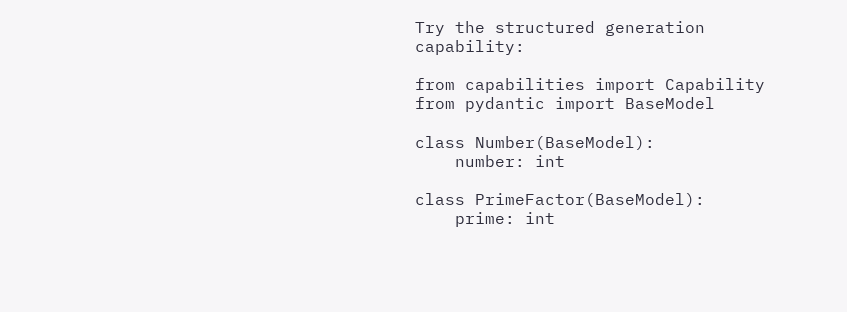Try the structured generation capability:

from capabilities import Capability
from pydantic import BaseModel

class Number(BaseModel):
    number: int

class PrimeFactor(BaseModel):
    prime: int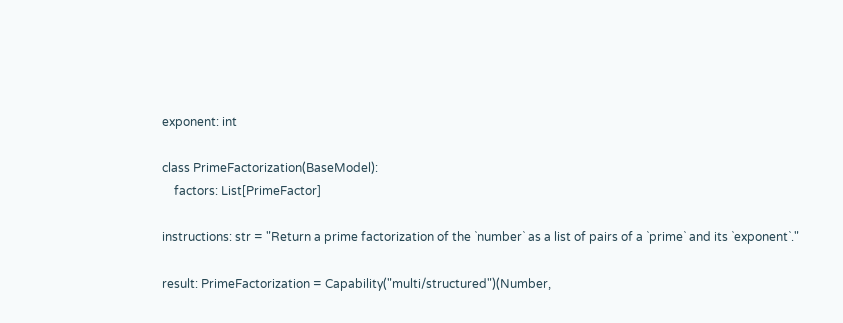exponent: int

class PrimeFactorization(BaseModel):
    factors: List[PrimeFactor]

instructions: str = "Return a prime factorization of the `number` as a list of pairs of a `prime` and its `exponent`."

result: PrimeFactorization = Capability("multi/structured")(Number,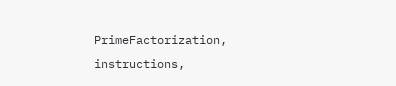PrimeFactorization, instructions,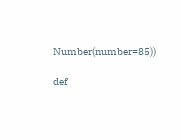Number(number=85))

def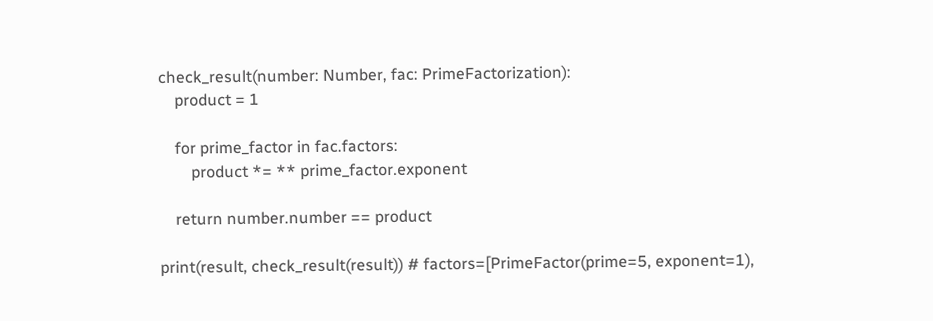check_result(number: Number, fac: PrimeFactorization):
    product = 1

    for prime_factor in fac.factors:
        product *= ** prime_factor.exponent

    return number.number == product

print(result, check_result(result)) # factors=[PrimeFactor(prime=5, exponent=1),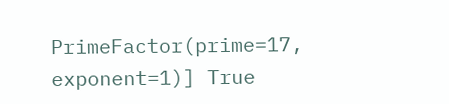PrimeFactor(prime=17, exponent=1)] True